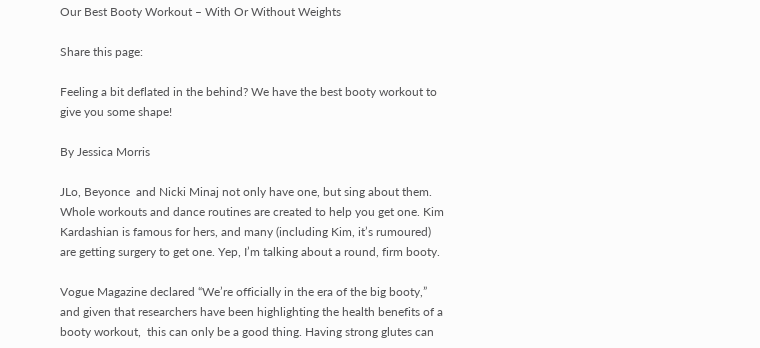Our Best Booty Workout – With Or Without Weights

Share this page:

Feeling a bit deflated in the behind? We have the best booty workout to give you some shape!

By Jessica Morris

JLo, Beyonce  and Nicki Minaj not only have one, but sing about them. Whole workouts and dance routines are created to help you get one. Kim Kardashian is famous for hers, and many (including Kim, it’s rumoured) are getting surgery to get one. Yep, I’m talking about a round, firm booty.

Vogue Magazine declared “We’re officially in the era of the big booty,” and given that researchers have been highlighting the health benefits of a booty workout,  this can only be a good thing. Having strong glutes can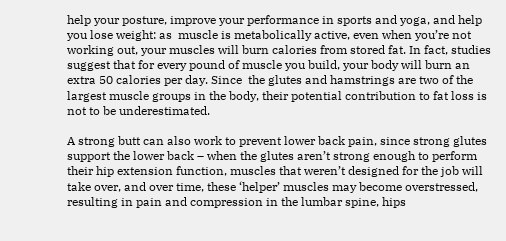help your posture, improve your performance in sports and yoga, and help you lose weight: as  muscle is metabolically active, even when you’re not working out, your muscles will burn calories from stored fat. In fact, studies suggest that for every pound of muscle you build, your body will burn an extra 50 calories per day. Since  the glutes and hamstrings are two of the largest muscle groups in the body, their potential contribution to fat loss is not to be underestimated.

A strong butt can also work to prevent lower back pain, since strong glutes support the lower back – when the glutes aren’t strong enough to perform their hip extension function, muscles that weren’t designed for the job will take over, and over time, these ‘helper’ muscles may become overstressed, resulting in pain and compression in the lumbar spine, hips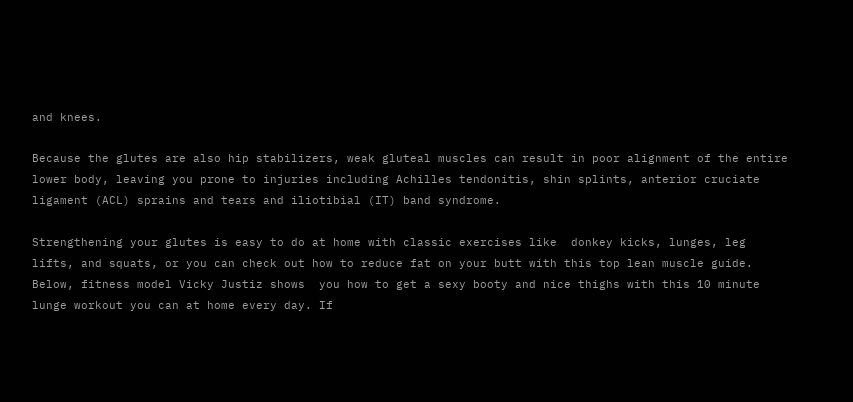and knees.

Because the glutes are also hip stabilizers, weak gluteal muscles can result in poor alignment of the entire lower body, leaving you prone to injuries including Achilles tendonitis, shin splints, anterior cruciate ligament (ACL) sprains and tears and iliotibial (IT) band syndrome.

Strengthening your glutes is easy to do at home with classic exercises like  donkey kicks, lunges, leg lifts, and squats, or you can check out how to reduce fat on your butt with this top lean muscle guide. Below, fitness model Vicky Justiz shows  you how to get a sexy booty and nice thighs with this 10 minute lunge workout you can at home every day. If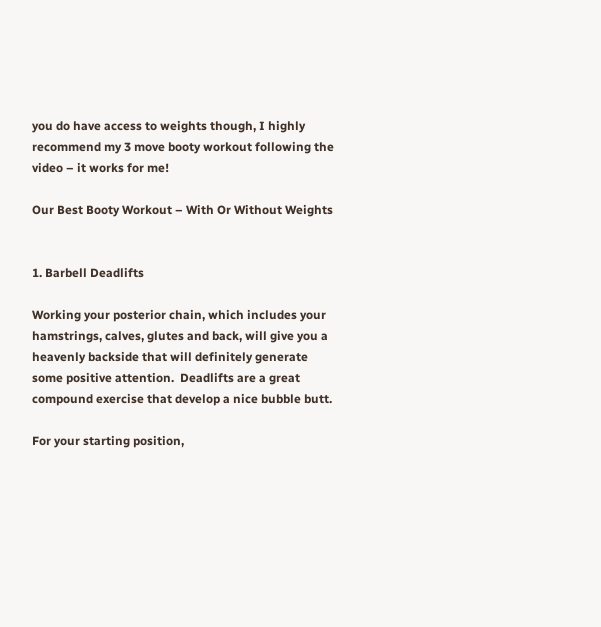you do have access to weights though, I highly recommend my 3 move booty workout following the video – it works for me!

Our Best Booty Workout – With Or Without Weights


1. Barbell Deadlifts

Working your posterior chain, which includes your hamstrings, calves, glutes and back, will give you a heavenly backside that will definitely generate some positive attention.  Deadlifts are a great compound exercise that develop a nice bubble butt.

For your starting position,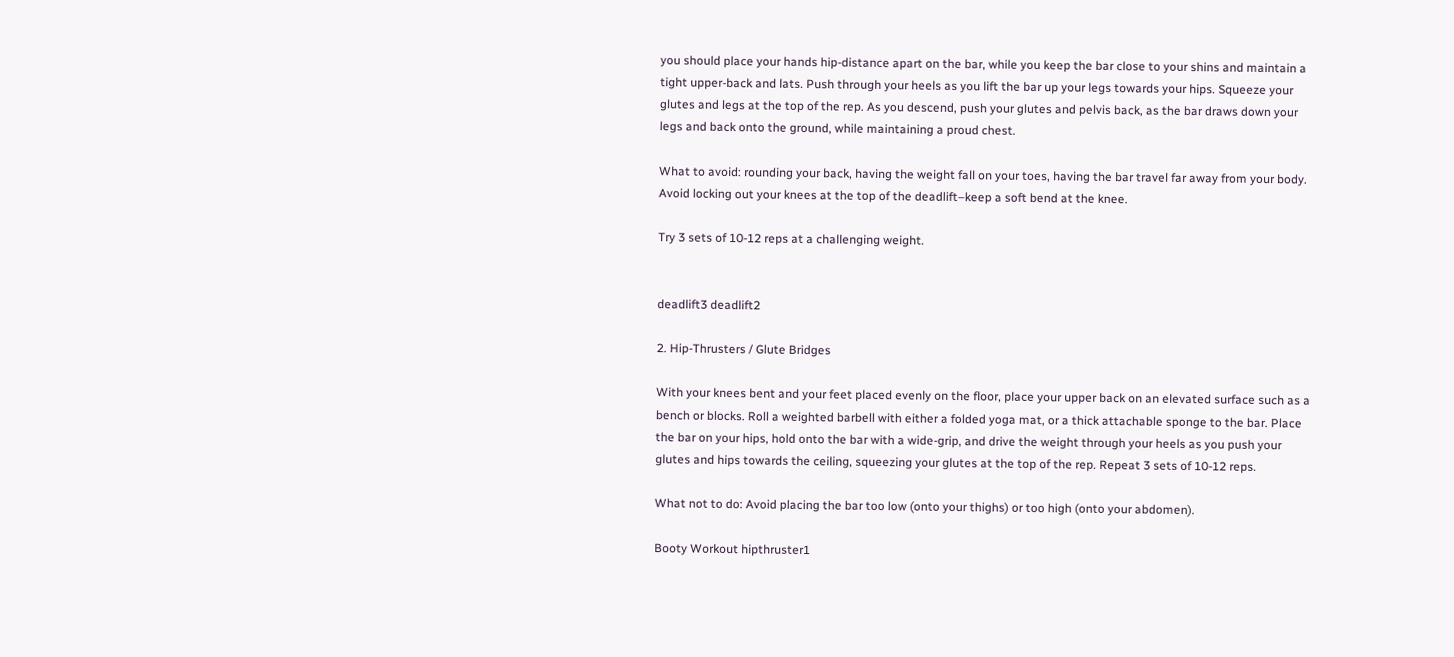you should place your hands hip-distance apart on the bar, while you keep the bar close to your shins and maintain a tight upper-back and lats. Push through your heels as you lift the bar up your legs towards your hips. Squeeze your glutes and legs at the top of the rep. As you descend, push your glutes and pelvis back, as the bar draws down your legs and back onto the ground, while maintaining a proud chest.

What to avoid: rounding your back, having the weight fall on your toes, having the bar travel far away from your body. Avoid locking out your knees at the top of the deadlift–keep a soft bend at the knee.

Try 3 sets of 10-12 reps at a challenging weight.


deadlift3 deadlift2

2. Hip-Thrusters / Glute Bridges

With your knees bent and your feet placed evenly on the floor, place your upper back on an elevated surface such as a bench or blocks. Roll a weighted barbell with either a folded yoga mat, or a thick attachable sponge to the bar. Place the bar on your hips, hold onto the bar with a wide-grip, and drive the weight through your heels as you push your glutes and hips towards the ceiling, squeezing your glutes at the top of the rep. Repeat 3 sets of 10-12 reps.

What not to do: Avoid placing the bar too low (onto your thighs) or too high (onto your abdomen).

Booty Workout hipthruster1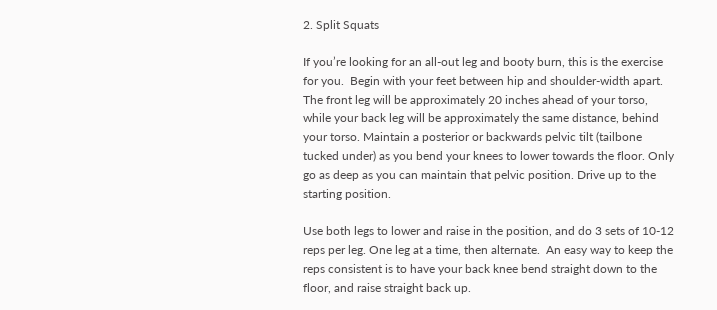2. Split Squats

If you’re looking for an all-out leg and booty burn, this is the exercise for you.  Begin with your feet between hip and shoulder-width apart. The front leg will be approximately 20 inches ahead of your torso, while your back leg will be approximately the same distance, behind your torso. Maintain a posterior or backwards pelvic tilt (tailbone tucked under) as you bend your knees to lower towards the floor. Only go as deep as you can maintain that pelvic position. Drive up to the starting position.

Use both legs to lower and raise in the position, and do 3 sets of 10-12 reps per leg. One leg at a time, then alternate.  An easy way to keep the reps consistent is to have your back knee bend straight down to the floor, and raise straight back up.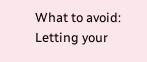What to avoid: Letting your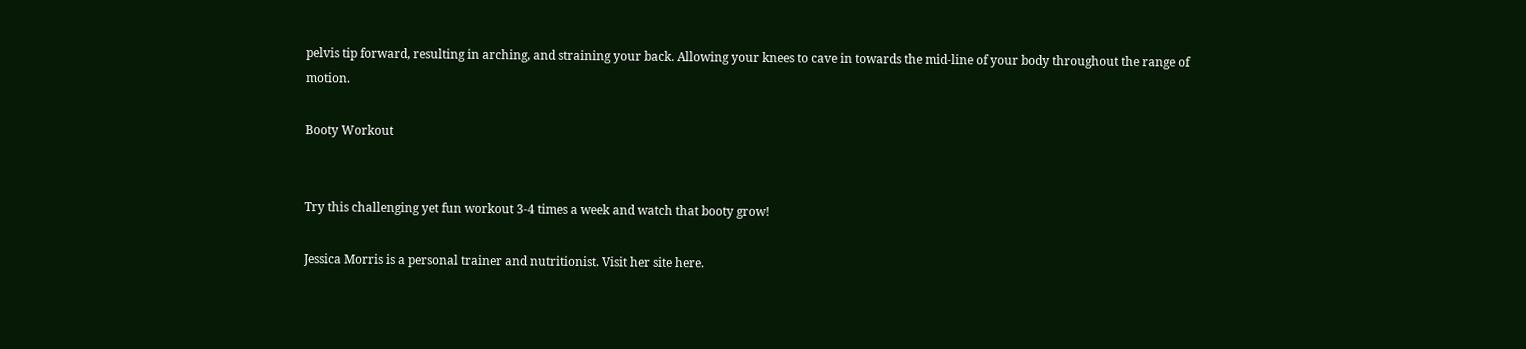pelvis tip forward, resulting in arching, and straining your back. Allowing your knees to cave in towards the mid-line of your body throughout the range of motion.

Booty Workout


Try this challenging yet fun workout 3-4 times a week and watch that booty grow!

Jessica Morris is a personal trainer and nutritionist. Visit her site here.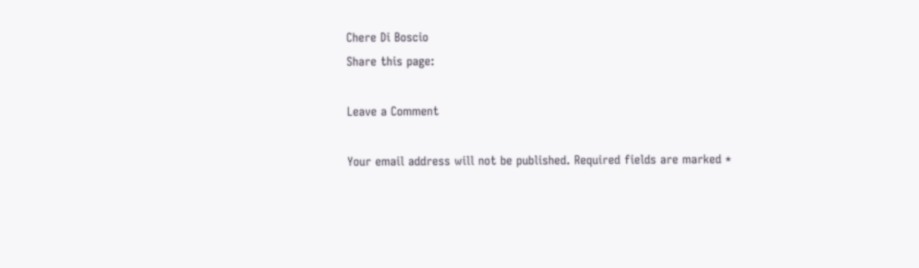Chere Di Boscio
Share this page:

Leave a Comment

Your email address will not be published. Required fields are marked *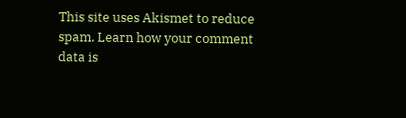This site uses Akismet to reduce spam. Learn how your comment data is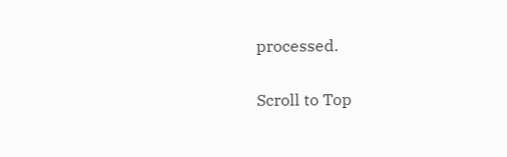processed.

Scroll to Top